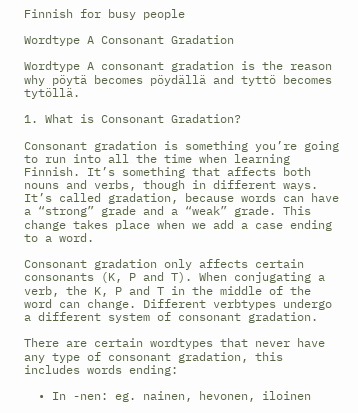Finnish for busy people

Wordtype A Consonant Gradation

Wordtype A consonant gradation is the reason why pöytä becomes pöydällä and tyttö becomes tytöllä.

1. What is Consonant Gradation?

Consonant gradation is something you’re going to run into all the time when learning Finnish. It’s something that affects both nouns and verbs, though in different ways. It’s called gradation, because words can have a “strong” grade and a “weak” grade. This change takes place when we add a case ending to a word.

Consonant gradation only affects certain consonants (K, P and T). When conjugating a verb, the K, P and T in the middle of the word can change. Different verbtypes undergo a different system of consonant gradation.

There are certain wordtypes that never have any type of consonant gradation, this includes words ending:

  • In -nen: eg. nainen, hevonen, iloinen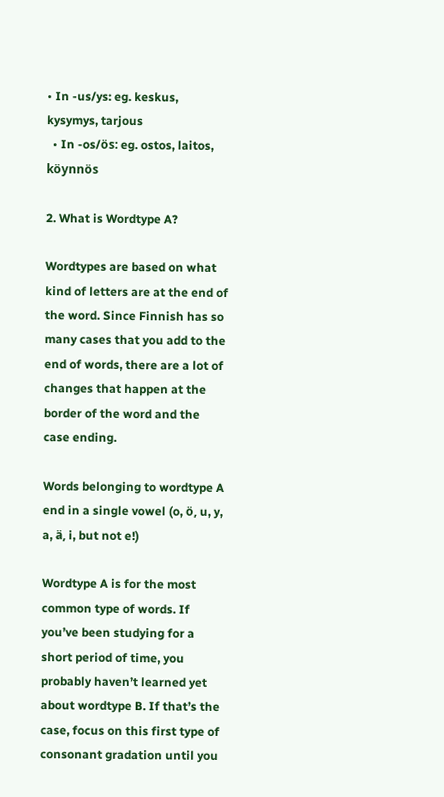• In -us/ys: eg. keskus, kysymys, tarjous
  • In -os/ös: eg. ostos, laitos, köynnös

2. What is Wordtype A?

Wordtypes are based on what kind of letters are at the end of the word. Since Finnish has so many cases that you add to the end of words, there are a lot of changes that happen at the border of the word and the case ending.

Words belonging to wordtype A end in a single vowel (o, ö, u, y, a, ä, i, but not e!)

Wordtype A is for the most common type of words. If you’ve been studying for a short period of time, you probably haven’t learned yet about wordtype B. If that’s the case, focus on this first type of consonant gradation until you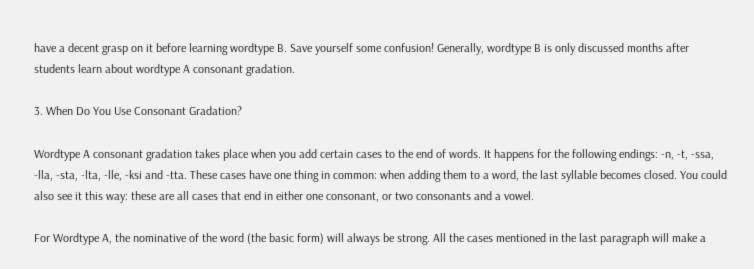have a decent grasp on it before learning wordtype B. Save yourself some confusion! Generally, wordtype B is only discussed months after students learn about wordtype A consonant gradation.

3. When Do You Use Consonant Gradation?

Wordtype A consonant gradation takes place when you add certain cases to the end of words. It happens for the following endings: -n, -t, -ssa, -lla, -sta, -lta, -lle, -ksi and -tta. These cases have one thing in common: when adding them to a word, the last syllable becomes closed. You could also see it this way: these are all cases that end in either one consonant, or two consonants and a vowel.

For Wordtype A, the nominative of the word (the basic form) will always be strong. All the cases mentioned in the last paragraph will make a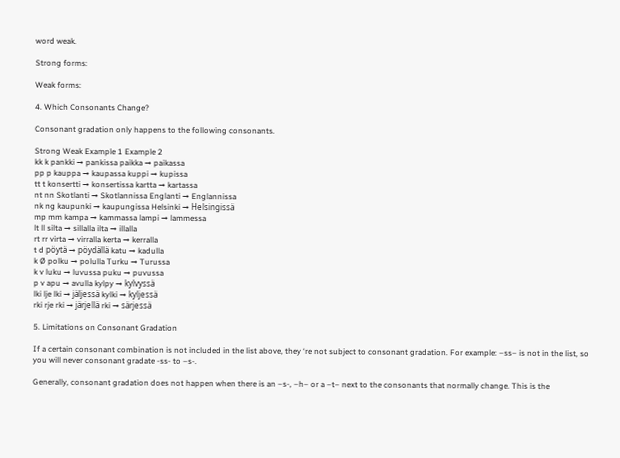word weak.

Strong forms:

Weak forms:

4. Which Consonants Change?

Consonant gradation only happens to the following consonants.

Strong Weak Example 1 Example 2
kk k pankki → pankissa paikka → paikassa
pp p kauppa → kaupassa kuppi → kupissa
tt t konsertti → konsertissa kartta → kartassa
nt nn Skotlanti → Skotlannissa Englanti → Englannissa
nk ng kaupunki → kaupungissa Helsinki → Helsingissä
mp mm kampa → kammassa lampi → lammessa
lt ll silta → sillalla ilta → illalla
rt rr virta → virralla kerta → kerralla
t d pöytä → pöydällä katu → kadulla
k Ø polku → polulla Turku → Turussa
k v luku → luvussa puku → puvussa
p v apu → avulla kylpy → kylvyssä
lki lje lki → jäljessä kylki → kyljessä
rki rje rki → järjellä rki → särjessä

5. Limitations on Consonant Gradation

If a certain consonant combination is not included in the list above, they ‘re not subject to consonant gradation. For example: –ss– is not in the list, so you will never consonant gradate -ss- to –s-.

Generally, consonant gradation does not happen when there is an –s-, –h– or a –t– next to the consonants that normally change. This is the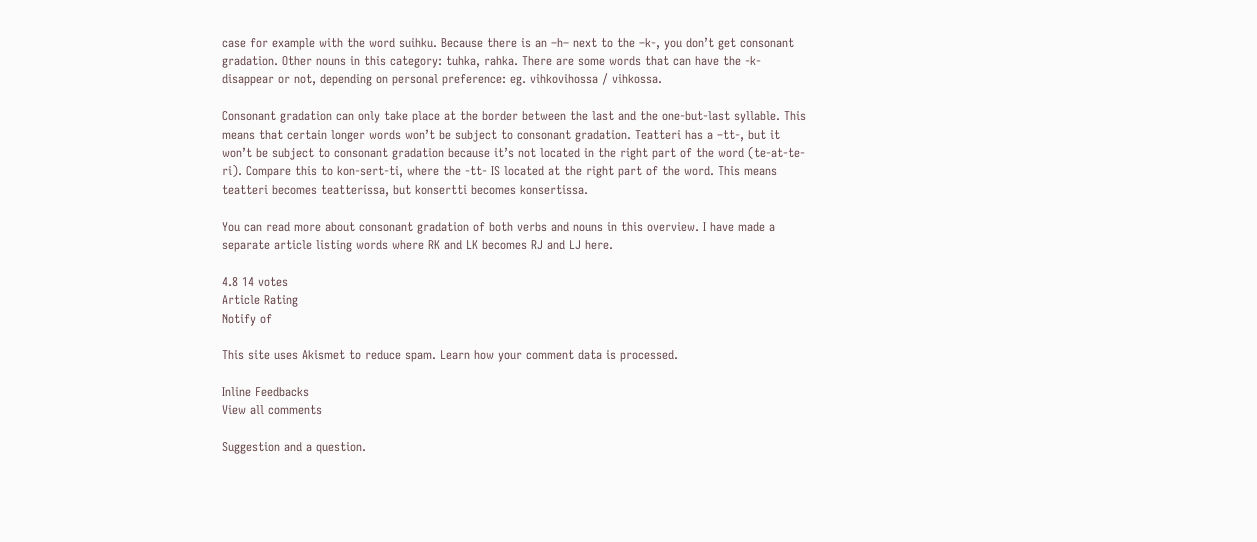case for example with the word suihku. Because there is an –h– next to the –k-, you don’t get consonant gradation. Other nouns in this category: tuhka, rahka. There are some words that can have the -k- disappear or not, depending on personal preference: eg. vihkovihossa / vihkossa.

Consonant gradation can only take place at the border between the last and the one-but-last syllable. This means that certain longer words won’t be subject to consonant gradation. Teatteri has a –tt-, but it won’t be subject to consonant gradation because it’s not located in the right part of the word (te-at-te-ri). Compare this to kon-sert-ti, where the -tt- IS located at the right part of the word. This means teatteri becomes teatterissa, but konsertti becomes konsertissa.

You can read more about consonant gradation of both verbs and nouns in this overview. I have made a separate article listing words where RK and LK becomes RJ and LJ here.

4.8 14 votes
Article Rating
Notify of

This site uses Akismet to reduce spam. Learn how your comment data is processed.

Inline Feedbacks
View all comments

Suggestion and a question.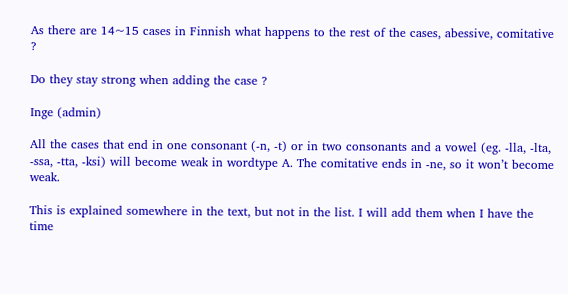As there are 14~15 cases in Finnish what happens to the rest of the cases, abessive, comitative ?

Do they stay strong when adding the case ?

Inge (admin)

All the cases that end in one consonant (-n, -t) or in two consonants and a vowel (eg. -lla, -lta, -ssa, -tta, -ksi) will become weak in wordtype A. The comitative ends in -ne, so it won’t become weak.

This is explained somewhere in the text, but not in the list. I will add them when I have the time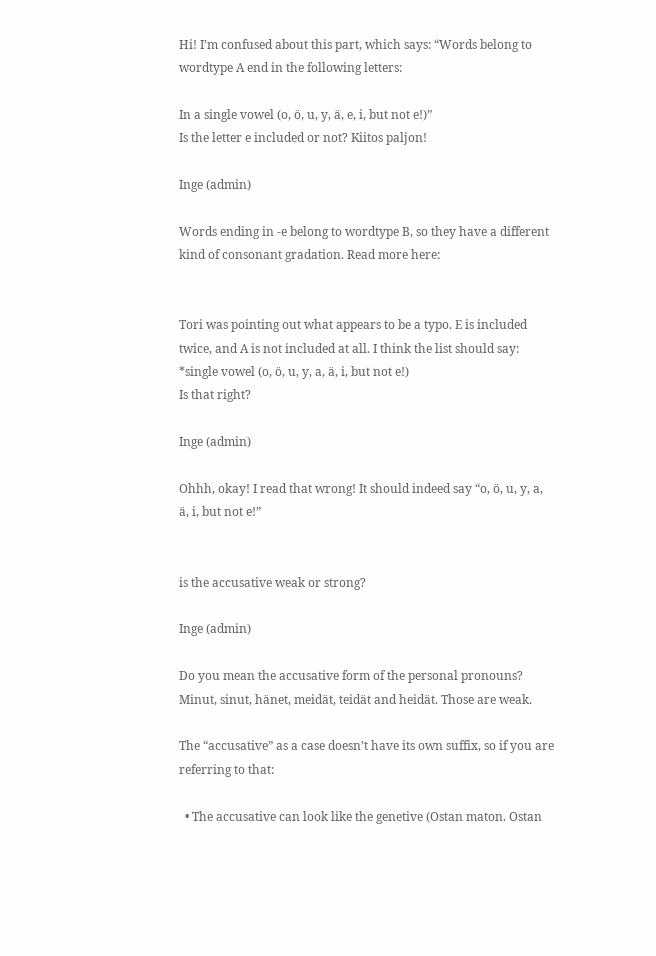Hi! I’m confused about this part, which says: “Words belong to wordtype A end in the following letters:

In a single vowel (o, ö, u, y, ä, e, i, but not e!)”
Is the letter e included or not? Kiitos paljon!

Inge (admin)

Words ending in -e belong to wordtype B, so they have a different kind of consonant gradation. Read more here:


Tori was pointing out what appears to be a typo. E is included twice, and A is not included at all. I think the list should say:
*single vowel (o, ö, u, y, a, ä, i, but not e!)
Is that right?

Inge (admin)

Ohhh, okay! I read that wrong! It should indeed say “o, ö, u, y, a, ä, i, but not e!”


is the accusative weak or strong?

Inge (admin)

Do you mean the accusative form of the personal pronouns? Minut, sinut, hänet, meidät, teidät and heidät. Those are weak.

The “accusative” as a case doesn’t have its own suffix, so if you are referring to that:

  • The accusative can look like the genetive (Ostan maton. Ostan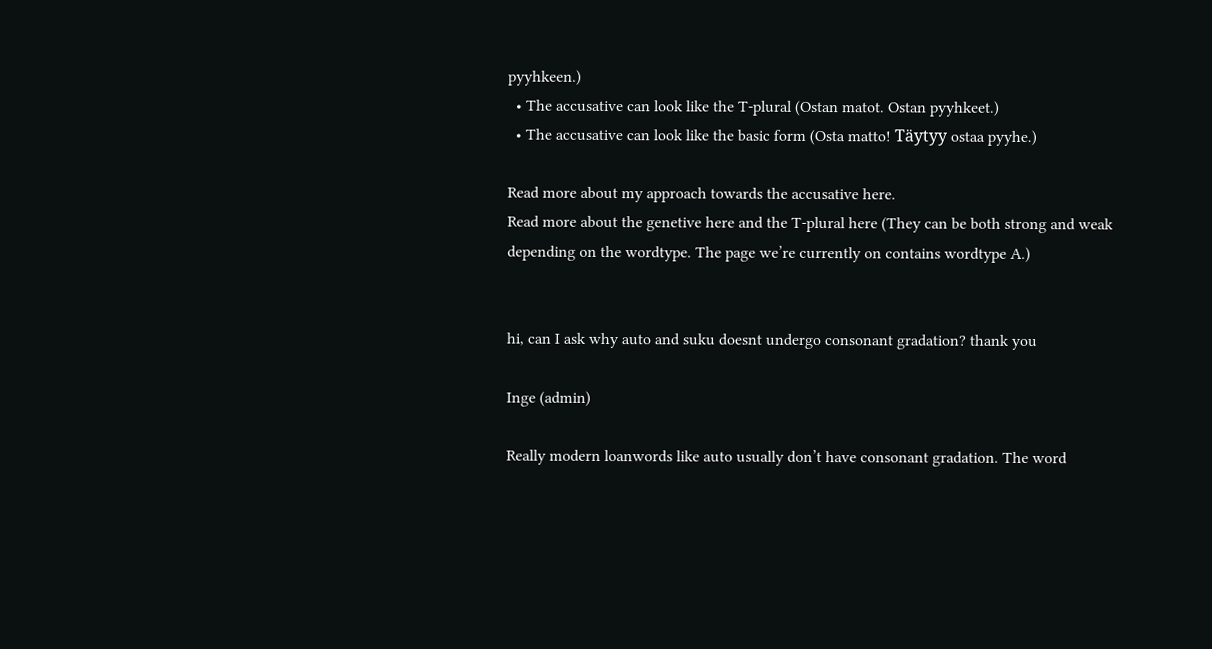pyyhkeen.)
  • The accusative can look like the T-plural (Ostan matot. Ostan pyyhkeet.)
  • The accusative can look like the basic form (Osta matto! Täytyy ostaa pyyhe.)

Read more about my approach towards the accusative here.
Read more about the genetive here and the T-plural here (They can be both strong and weak depending on the wordtype. The page we’re currently on contains wordtype A.)


hi, can I ask why auto and suku doesnt undergo consonant gradation? thank you

Inge (admin)

Really modern loanwords like auto usually don’t have consonant gradation. The word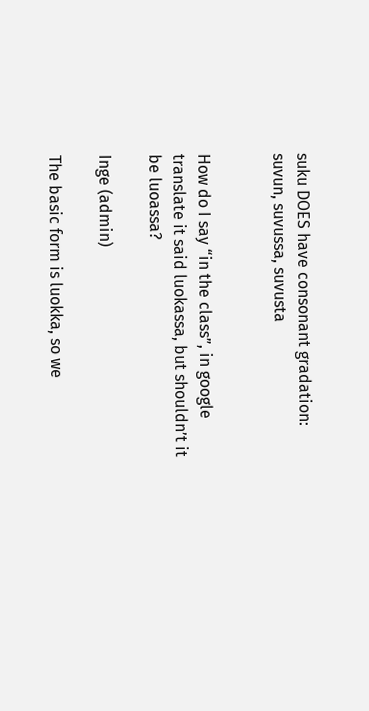suku DOES have consonant gradation: suvun, suvussa, suvusta


How do I say “in the class”, in google translate it said luokassa, but shouldn’t it be luoassa?

Inge (admin)

The basic form is luokka, so we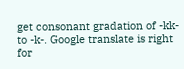get consonant gradation of -kk- to -k-. Google translate is right for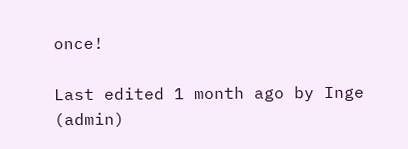once!

Last edited 1 month ago by Inge (admin)